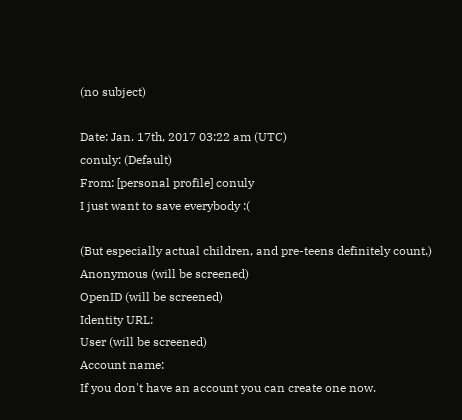(no subject)

Date: Jan. 17th, 2017 03:22 am (UTC)
conuly: (Default)
From: [personal profile] conuly
I just want to save everybody :(

(But especially actual children, and pre-teens definitely count.)
Anonymous (will be screened)
OpenID (will be screened)
Identity URL:
User (will be screened)
Account name:
If you don't have an account you can create one now.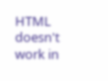HTML doesn't work in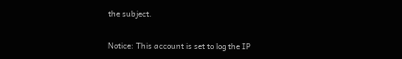the subject.


Notice: This account is set to log the IP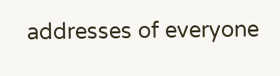addresses of everyone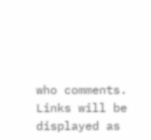who comments.
Links will be displayed as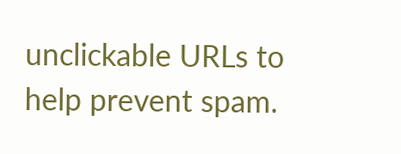unclickable URLs to help prevent spam.